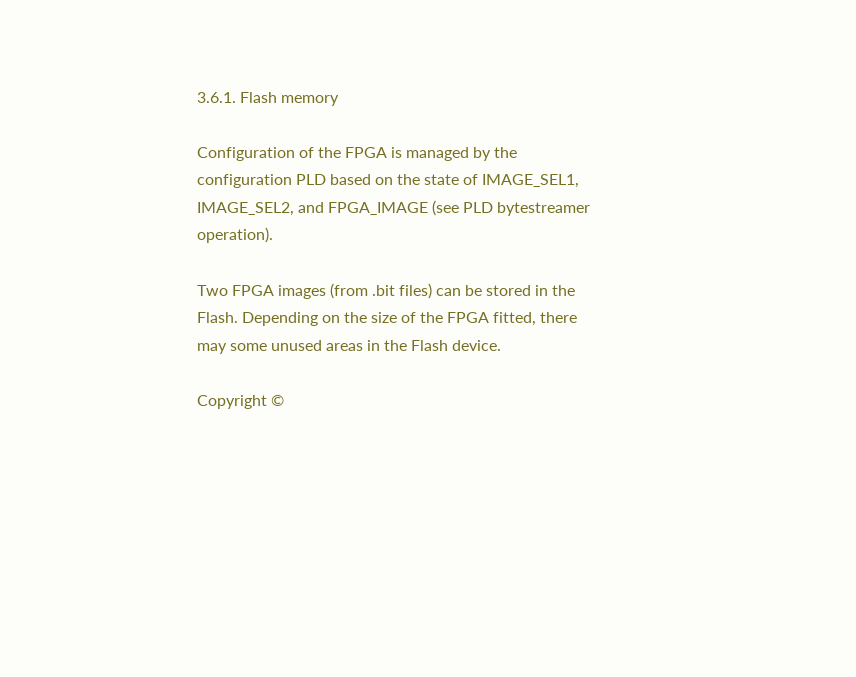3.6.1. Flash memory

Configuration of the FPGA is managed by the configuration PLD based on the state of IMAGE_SEL1, IMAGE_SEL2, and FPGA_IMAGE (see PLD bytestreamer operation).

Two FPGA images (from .bit files) can be stored in the Flash. Depending on the size of the FPGA fitted, there may some unused areas in the Flash device.

Copyright ©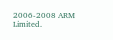2006-2008 ARM Limited.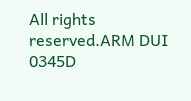All rights reserved.ARM DUI 0345D